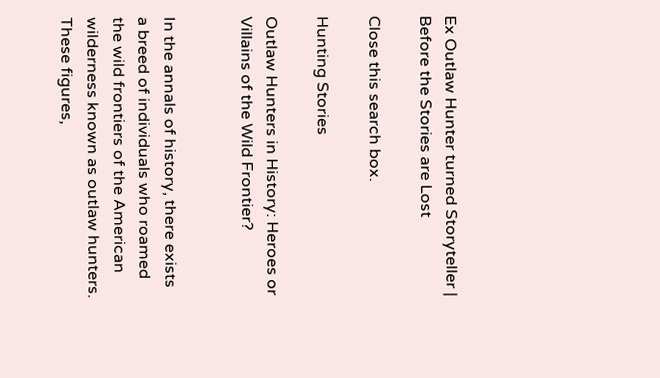Ex Outlaw Hunter turned Storyteller | Before the Stories are Lost

Close this search box.

Hunting Stories

Outlaw Hunters in History: Heroes or Villains of the Wild Frontier?


In the annals of history, there exists a breed of individuals who roamed the wild frontiers of the American wilderness known as outlaw hunters. These figures,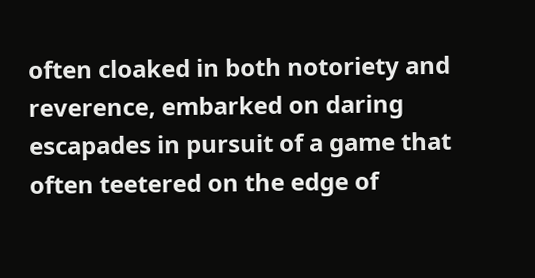often cloaked in both notoriety and reverence, embarked on daring escapades in pursuit of a game that often teetered on the edge of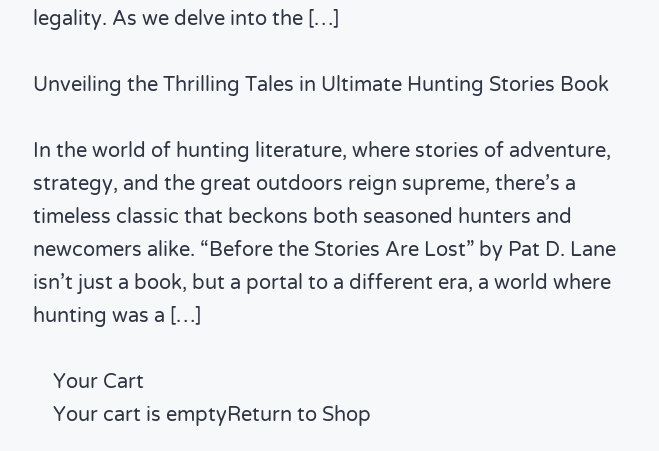legality. As we delve into the […]

Unveiling the Thrilling Tales in Ultimate Hunting Stories Book

In the world of hunting literature, where stories of adventure, strategy, and the great outdoors reign supreme, there’s a timeless classic that beckons both seasoned hunters and newcomers alike. “Before the Stories Are Lost” by Pat D. Lane isn’t just a book, but a portal to a different era, a world where hunting was a […]

    Your Cart
    Your cart is emptyReturn to Shop